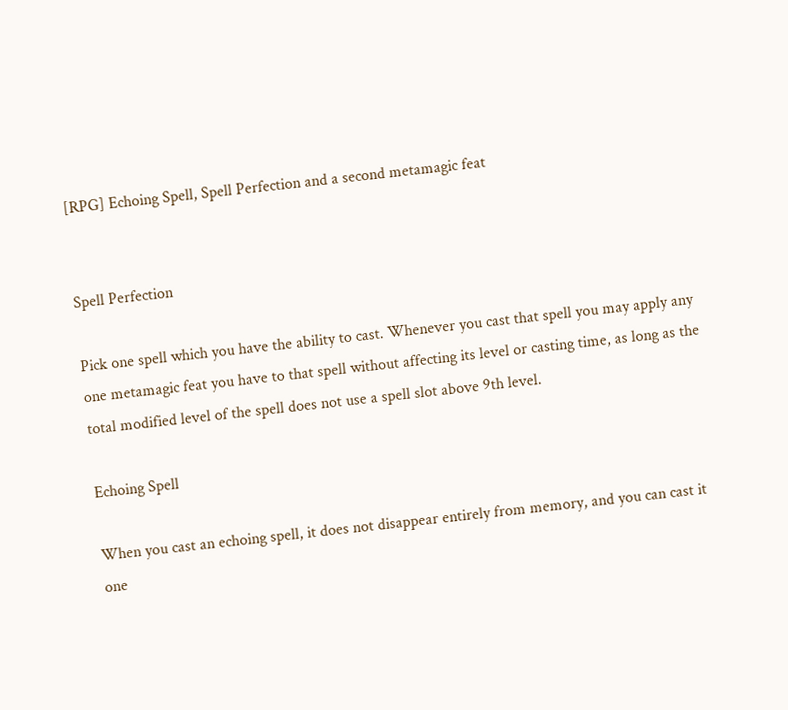[RPG] Echoing Spell, Spell Perfection and a second metamagic feat


Spell Perfection

Pick one spell which you have the ability to cast. Whenever you cast that spell you may apply any one metamagic feat you have to that spell without affecting its level or casting time, as long as the total modified level of the spell does not use a spell slot above 9th level.

Echoing Spell

When you cast an echoing spell, it does not disappear entirely from memory, and you can cast it one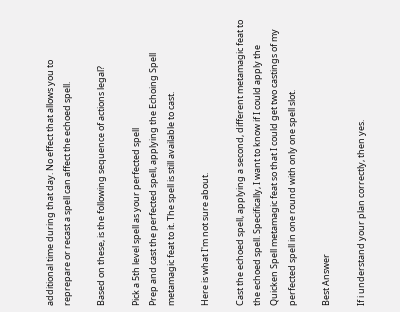additional time during that day. No effect that allows you to reprepare or recast a spell can affect the echoed spell.

Based on these, is the following sequence of actions legal?

Pick a 5th level spell as your perfected spell
Prep and cast the perfected spell, applying the Echoing Spell metamagic feat to it. The spell is still available to cast.

Here is what I'm not sure about.

Cast the echoed spell, applying a second, different metamagic feat to the echoed spell. Specifically, I want to know if I could apply the Quicken Spell metamagic feat so that I could get two castings of my perfected spell in one round with only one spell slot.

Best Answer

If i understand your plan correctly, then yes.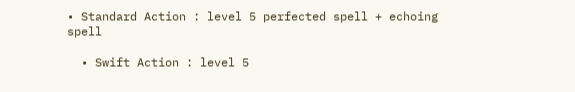• Standard Action : level 5 perfected spell + echoing spell

  • Swift Action : level 5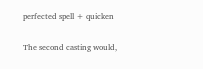perfected spell + quicken

The second casting would,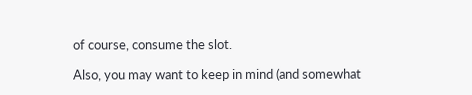of course, consume the slot.

Also, you may want to keep in mind (and somewhat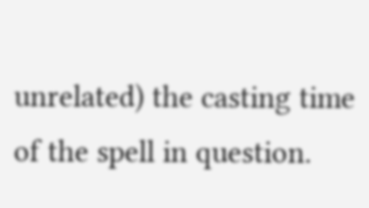unrelated) the casting time of the spell in question.